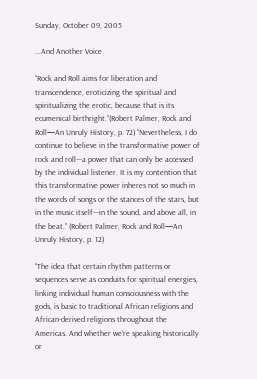Sunday, October 09, 2005

...And Another Voice

“Rock and Roll aims for liberation and transcendence, eroticizing the spiritual and spiritualizing the erotic, because that is its ecumenical birthright.”(Robert Palmer, Rock and Roll—An Unruly History, p. 72) “Nevertheless, I do continue to believe in the transformative power of rock and roll---a power that can only be accessed by the individual listener. It is my contention that this transformative power inheres not so much in the words of songs or the stances of the stars, but in the music itself---in the sound, and above all, in the beat.” (Robert Palmer, Rock and Roll—An Unruly History, p. 12)

“The idea that certain rhythm patterns or sequences serve as conduits for spiritual energies, linking individual human consciousness with the gods, is basic to traditional African religions and African-derived religions throughout the Americas. And whether we’re speaking historically or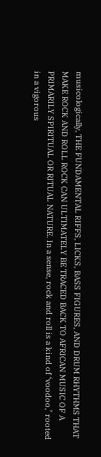musicologically, THE FUNDAMENTAL RIFFS, LICKS, BASS FIGURES, AND DRUM RHYTHMS THAT MAKE ROCK AND ROLL ROCK CAN ULTIMATELY BE TRACED BACK TO AFRICAN MUSIC OF A PRIMARILY SPIRITUAL OR RITUAL NATURE. In a sense, rock and roll is a kind of ‘voodoo,’ rooted in a vigorous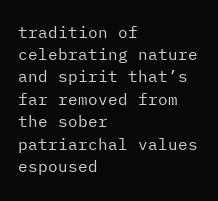tradition of celebrating nature and spirit that’s far removed from the sober patriarchal values espoused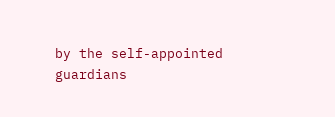by the self-appointed guardians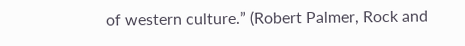of western culture.” (Robert Palmer, Rock and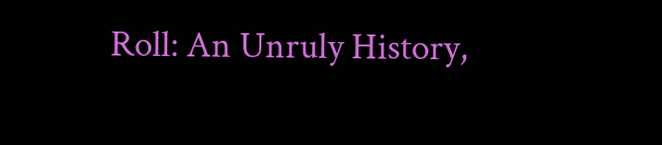Roll: An Unruly History,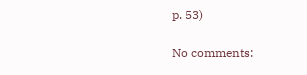p. 53)

No comments: